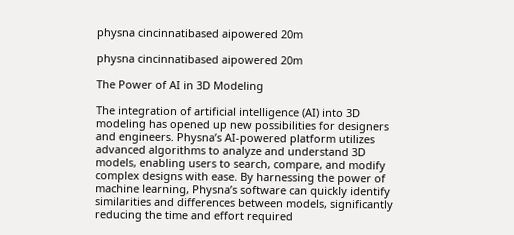physna cincinnatibased aipowered 20m

physna cincinnatibased aipowered 20m

The Power of AI in 3D Modeling

The integration of artificial intelligence (AI) into 3D modeling has opened up new possibilities for designers and engineers. Physna’s AI-powered platform utilizes advanced algorithms to analyze and understand 3D models, enabling users to search, compare, and modify complex designs with ease. By harnessing the power of machine learning, Physna’s software can quickly identify similarities and differences between models, significantly reducing the time and effort required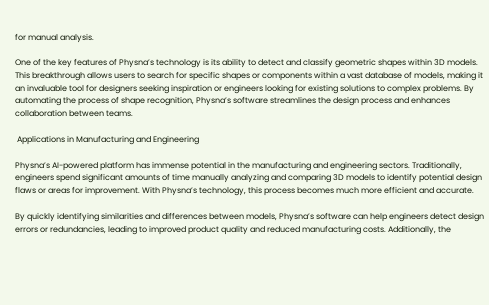for manual analysis.

One of the key features of Physna’s technology is its ability to detect and classify geometric shapes within 3D models. This breakthrough allows users to search for specific shapes or components within a vast database of models, making it an invaluable tool for designers seeking inspiration or engineers looking for existing solutions to complex problems. By automating the process of shape recognition, Physna’s software streamlines the design process and enhances collaboration between teams.

 Applications in Manufacturing and Engineering

Physna’s AI-powered platform has immense potential in the manufacturing and engineering sectors. Traditionally, engineers spend significant amounts of time manually analyzing and comparing 3D models to identify potential design flaws or areas for improvement. With Physna’s technology, this process becomes much more efficient and accurate.

By quickly identifying similarities and differences between models, Physna’s software can help engineers detect design errors or redundancies, leading to improved product quality and reduced manufacturing costs. Additionally, the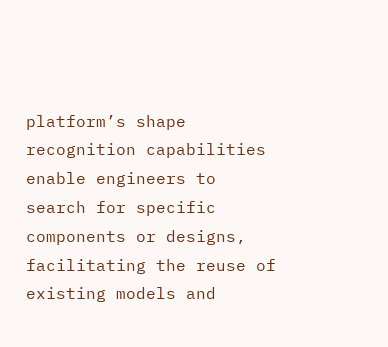platform’s shape recognition capabilities enable engineers to search for specific components or designs, facilitating the reuse of existing models and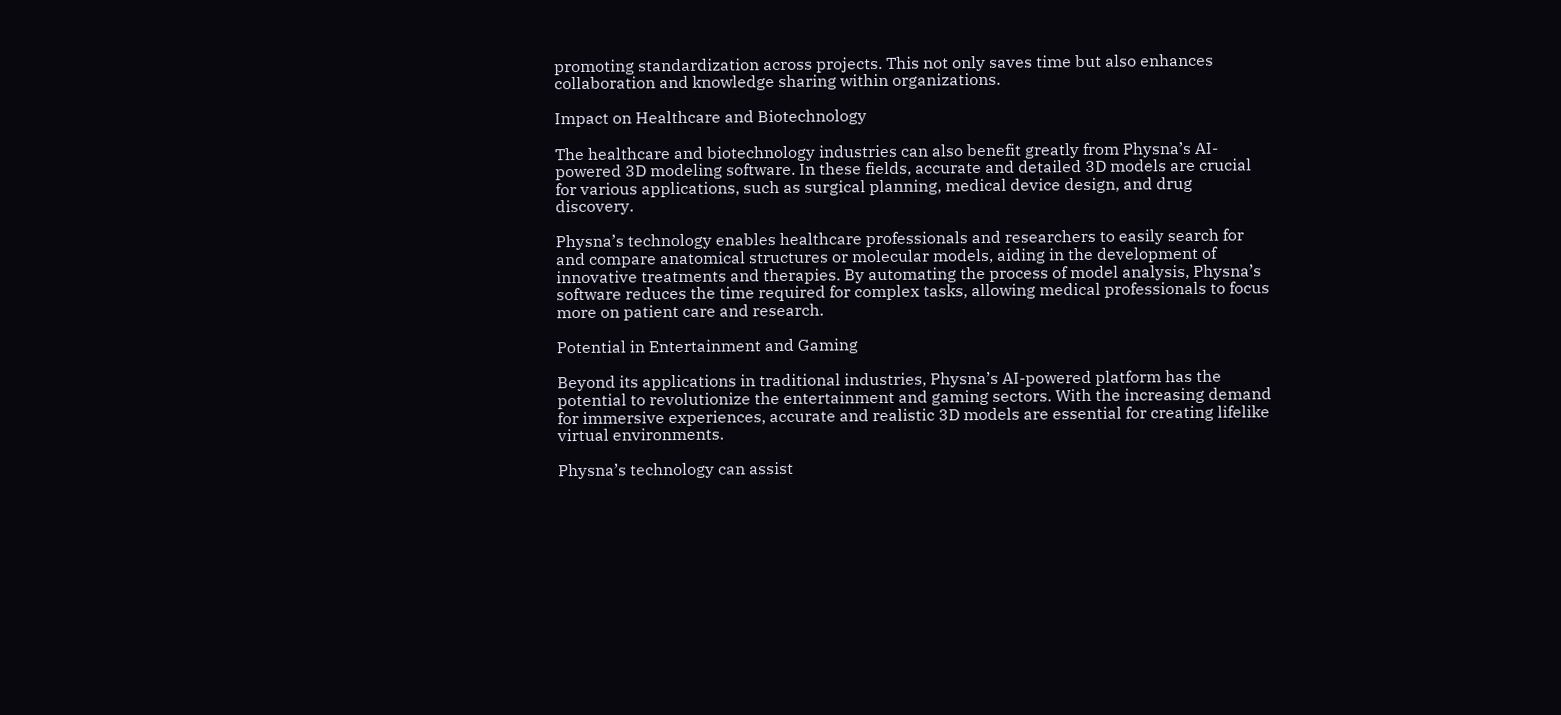promoting standardization across projects. This not only saves time but also enhances collaboration and knowledge sharing within organizations.

Impact on Healthcare and Biotechnology

The healthcare and biotechnology industries can also benefit greatly from Physna’s AI-powered 3D modeling software. In these fields, accurate and detailed 3D models are crucial for various applications, such as surgical planning, medical device design, and drug discovery.

Physna’s technology enables healthcare professionals and researchers to easily search for and compare anatomical structures or molecular models, aiding in the development of innovative treatments and therapies. By automating the process of model analysis, Physna’s software reduces the time required for complex tasks, allowing medical professionals to focus more on patient care and research.

Potential in Entertainment and Gaming

Beyond its applications in traditional industries, Physna’s AI-powered platform has the potential to revolutionize the entertainment and gaming sectors. With the increasing demand for immersive experiences, accurate and realistic 3D models are essential for creating lifelike virtual environments.

Physna’s technology can assist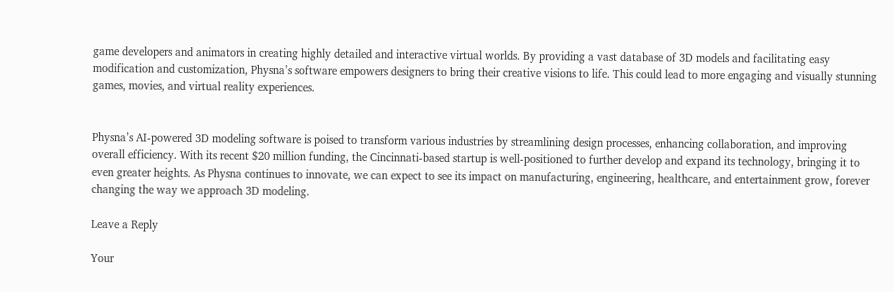game developers and animators in creating highly detailed and interactive virtual worlds. By providing a vast database of 3D models and facilitating easy modification and customization, Physna’s software empowers designers to bring their creative visions to life. This could lead to more engaging and visually stunning games, movies, and virtual reality experiences.


Physna’s AI-powered 3D modeling software is poised to transform various industries by streamlining design processes, enhancing collaboration, and improving overall efficiency. With its recent $20 million funding, the Cincinnati-based startup is well-positioned to further develop and expand its technology, bringing it to even greater heights. As Physna continues to innovate, we can expect to see its impact on manufacturing, engineering, healthcare, and entertainment grow, forever changing the way we approach 3D modeling.

Leave a Reply

Your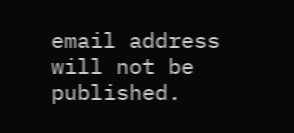email address will not be published.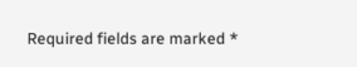Required fields are marked *